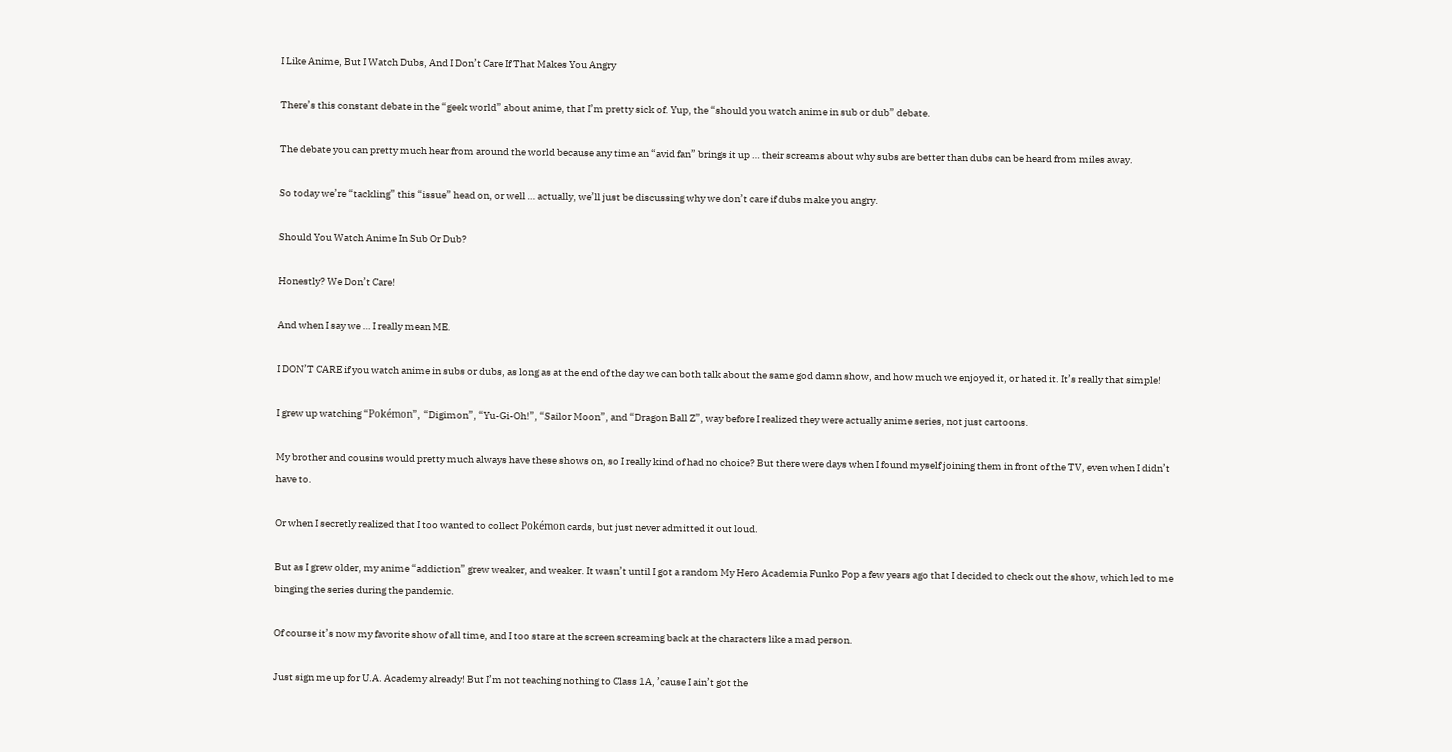I Like Anime, But I Watch Dubs, And I Don’t Care If That Makes You Angry

There’s this constant debate in the “geek world” about anime, that I’m pretty sick of. Yup, the “should you watch anime in sub or dub” debate.

The debate you can pretty much hear from around the world because any time an “avid fan” brings it up … their screams about why subs are better than dubs can be heard from miles away.

So today we’re “tackling” this “issue” head on, or well … actually, we’ll just be discussing why we don’t care if dubs make you angry.

Should You Watch Anime In Sub Or Dub?

Honestly? We Don’t Care!

And when I say we … I really mean ME.

I DON’T CARE if you watch anime in subs or dubs, as long as at the end of the day we can both talk about the same god damn show, and how much we enjoyed it, or hated it. It’s really that simple!

I grew up watching “Pokémon”, “Digimon”, “Yu-Gi-Oh!”, “Sailor Moon”, and “Dragon Ball Z”, way before I realized they were actually anime series, not just cartoons.

My brother and cousins would pretty much always have these shows on, so I really kind of had no choice? But there were days when I found myself joining them in front of the TV, even when I didn’t have to.

Or when I secretly realized that I too wanted to collect Pokémon cards, but just never admitted it out loud.

But as I grew older, my anime “addiction” grew weaker, and weaker. It wasn’t until I got a random My Hero Academia Funko Pop a few years ago that I decided to check out the show, which led to me binging the series during the pandemic.

Of course it’s now my favorite show of all time, and I too stare at the screen screaming back at the characters like a mad person.

Just sign me up for U.A. Academy already! But I’m not teaching nothing to Class 1A, ’cause I ain’t got the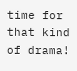time for that kind of drama!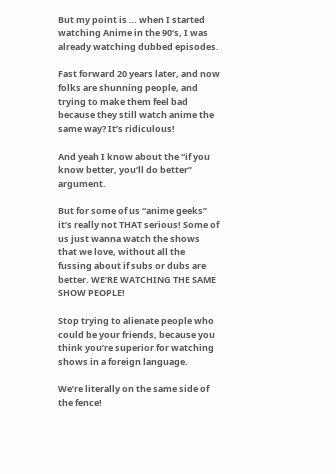But my point is … when I started watching Anime in the 90’s, I was already watching dubbed episodes.

Fast forward 20 years later, and now folks are shunning people, and trying to make them feel bad because they still watch anime the same way? It’s ridiculous!

And yeah I know about the “if you know better, you’ll do better” argument.

But for some of us “anime geeks” it’s really not THAT serious! Some of us just wanna watch the shows that we love, without all the fussing about if subs or dubs are better. WE’RE WATCHING THE SAME SHOW PEOPLE!

Stop trying to alienate people who could be your friends, because you think you’re superior for watching shows in a foreign language.

We’re literally on the same side of the fence!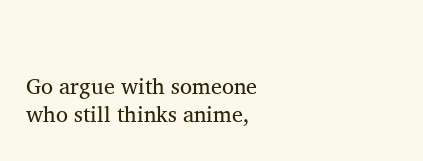Go argue with someone who still thinks anime,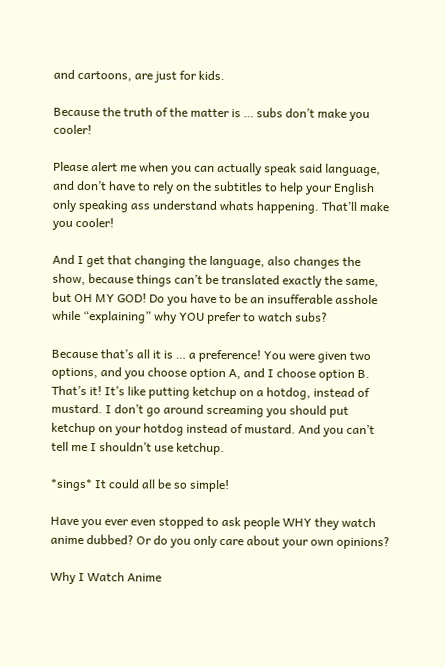and cartoons, are just for kids.

Because the truth of the matter is … subs don’t make you cooler!

Please alert me when you can actually speak said language, and don’t have to rely on the subtitles to help your English only speaking ass understand whats happening. That’ll make you cooler!

And I get that changing the language, also changes the show, because things can’t be translated exactly the same, but OH MY GOD! Do you have to be an insufferable asshole while “explaining” why YOU prefer to watch subs?

Because that’s all it is … a preference! You were given two options, and you choose option A, and I choose option B. That’s it! It’s like putting ketchup on a hotdog, instead of mustard. I don’t go around screaming you should put ketchup on your hotdog instead of mustard. And you can’t tell me I shouldn’t use ketchup.

*sings* It could all be so simple!

Have you ever even stopped to ask people WHY they watch anime dubbed? Or do you only care about your own opinions?

Why I Watch Anime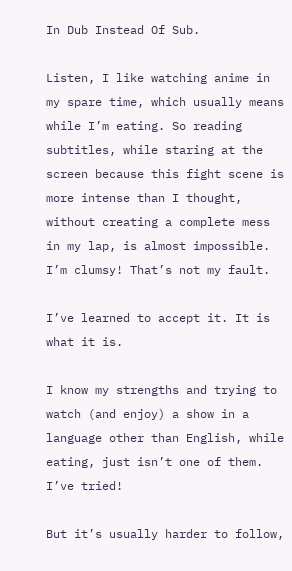In Dub Instead Of Sub.

Listen, I like watching anime in my spare time, which usually means while I’m eating. So reading subtitles, while staring at the screen because this fight scene is more intense than I thought, without creating a complete mess in my lap, is almost impossible. I’m clumsy! That’s not my fault.

I’ve learned to accept it. It is what it is.

I know my strengths and trying to watch (and enjoy) a show in a language other than English, while eating, just isn’t one of them. I’ve tried!

But it’s usually harder to follow,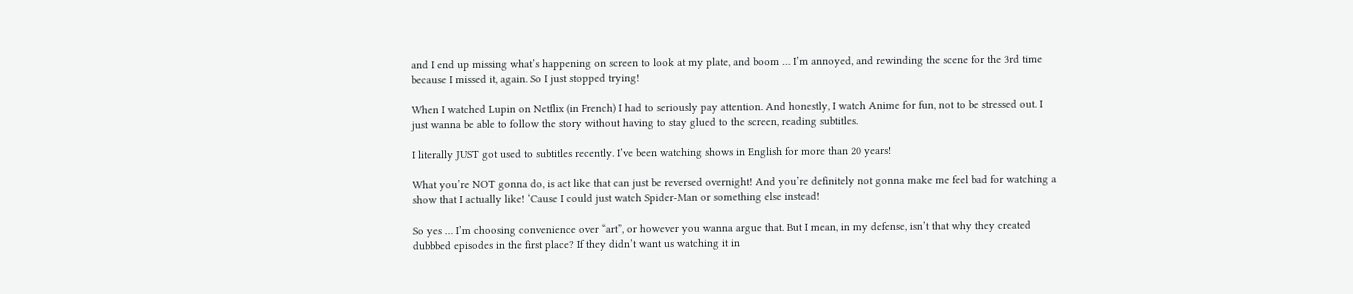and I end up missing what’s happening on screen to look at my plate, and boom … I’m annoyed, and rewinding the scene for the 3rd time because I missed it, again. So I just stopped trying!

When I watched Lupin on Netflix (in French) I had to seriously pay attention. And honestly, I watch Anime for fun, not to be stressed out. I just wanna be able to follow the story without having to stay glued to the screen, reading subtitles.

I literally JUST got used to subtitles recently. I’ve been watching shows in English for more than 20 years!

What you’re NOT gonna do, is act like that can just be reversed overnight! And you’re definitely not gonna make me feel bad for watching a show that I actually like! ‘Cause I could just watch Spider-Man or something else instead!

So yes … I’m choosing convenience over “art”, or however you wanna argue that. But I mean, in my defense, isn’t that why they created dubbbed episodes in the first place? If they didn’t want us watching it in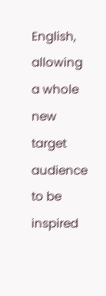English, allowing a whole new target audience to be inspired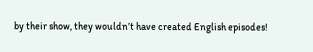by their show, they wouldn’t have created English episodes!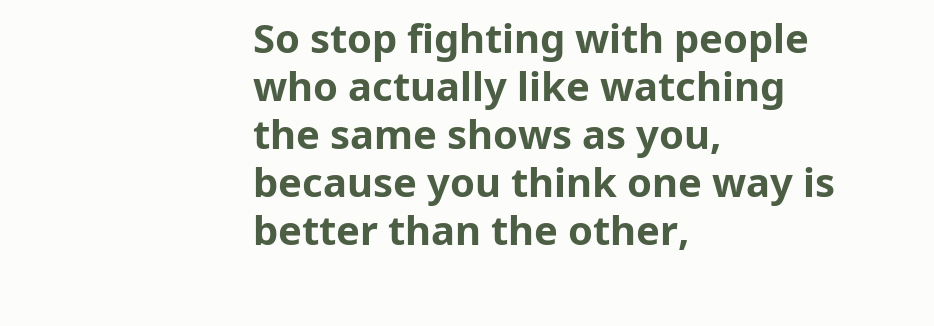So stop fighting with people who actually like watching the same shows as you, because you think one way is better than the other,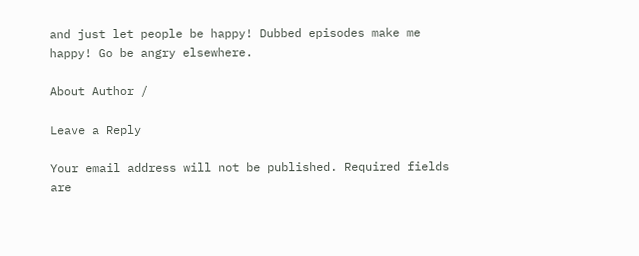and just let people be happy! Dubbed episodes make me happy! Go be angry elsewhere.

About Author /

Leave a Reply

Your email address will not be published. Required fields are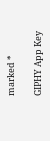marked *

GIPHY App Key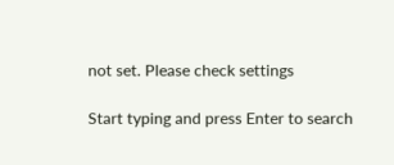not set. Please check settings

Start typing and press Enter to search